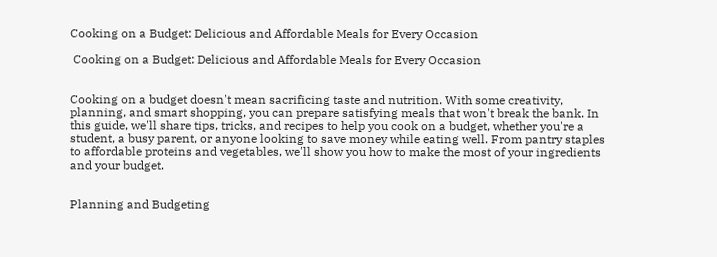Cooking on a Budget: Delicious and Affordable Meals for Every Occasion

 Cooking on a Budget: Delicious and Affordable Meals for Every Occasion


Cooking on a budget doesn't mean sacrificing taste and nutrition. With some creativity, planning, and smart shopping, you can prepare satisfying meals that won't break the bank. In this guide, we'll share tips, tricks, and recipes to help you cook on a budget, whether you're a student, a busy parent, or anyone looking to save money while eating well. From pantry staples to affordable proteins and vegetables, we'll show you how to make the most of your ingredients and your budget.


Planning and Budgeting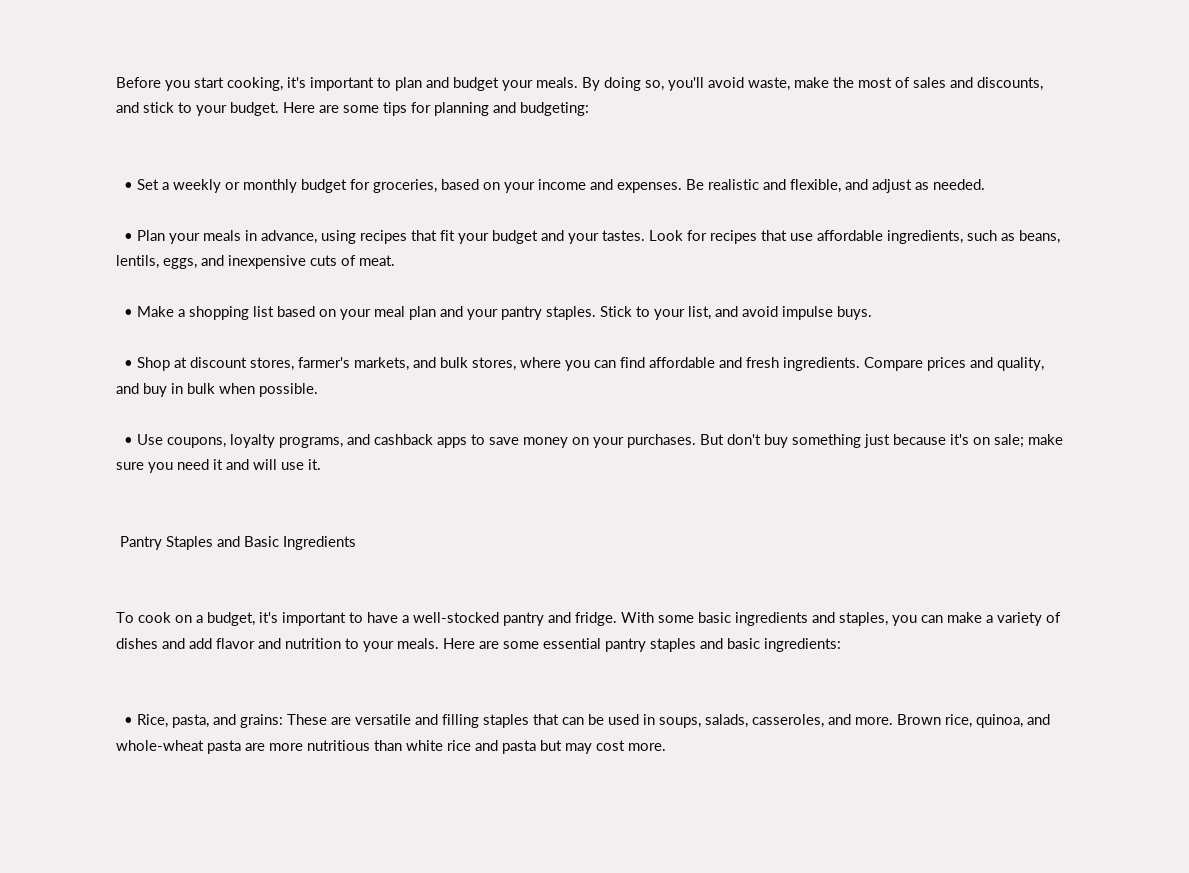Before you start cooking, it's important to plan and budget your meals. By doing so, you'll avoid waste, make the most of sales and discounts, and stick to your budget. Here are some tips for planning and budgeting:


  • Set a weekly or monthly budget for groceries, based on your income and expenses. Be realistic and flexible, and adjust as needed.

  • Plan your meals in advance, using recipes that fit your budget and your tastes. Look for recipes that use affordable ingredients, such as beans, lentils, eggs, and inexpensive cuts of meat.

  • Make a shopping list based on your meal plan and your pantry staples. Stick to your list, and avoid impulse buys.

  • Shop at discount stores, farmer's markets, and bulk stores, where you can find affordable and fresh ingredients. Compare prices and quality, and buy in bulk when possible.

  • Use coupons, loyalty programs, and cashback apps to save money on your purchases. But don't buy something just because it's on sale; make sure you need it and will use it.


 Pantry Staples and Basic Ingredients


To cook on a budget, it's important to have a well-stocked pantry and fridge. With some basic ingredients and staples, you can make a variety of dishes and add flavor and nutrition to your meals. Here are some essential pantry staples and basic ingredients:


  • Rice, pasta, and grains: These are versatile and filling staples that can be used in soups, salads, casseroles, and more. Brown rice, quinoa, and whole-wheat pasta are more nutritious than white rice and pasta but may cost more.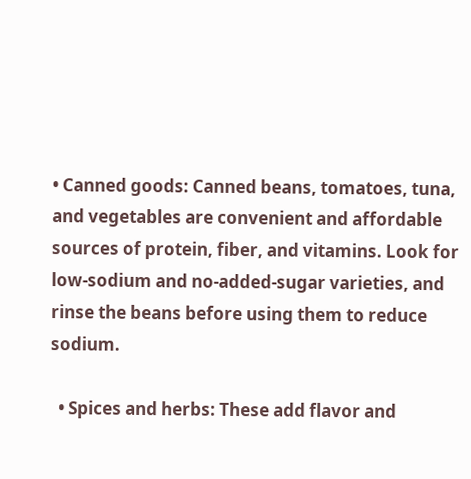• Canned goods: Canned beans, tomatoes, tuna, and vegetables are convenient and affordable sources of protein, fiber, and vitamins. Look for low-sodium and no-added-sugar varieties, and rinse the beans before using them to reduce sodium.

  • Spices and herbs: These add flavor and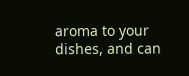aroma to your dishes, and can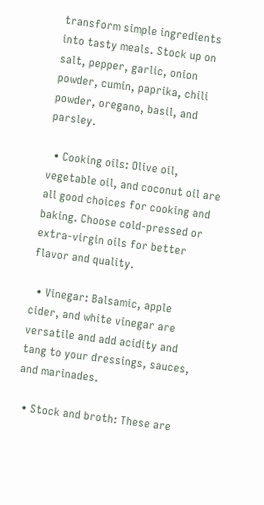transform simple ingredients into tasty meals. Stock up on salt, pepper, garlic, onion powder, cumin, paprika, chili powder, oregano, basil, and parsley.

  • Cooking oils: Olive oil, vegetable oil, and coconut oil are all good choices for cooking and baking. Choose cold-pressed or extra-virgin oils for better flavor and quality.

  • Vinegar: Balsamic, apple cider, and white vinegar are versatile and add acidity and tang to your dressings, sauces, and marinades.

  • Stock and broth: These are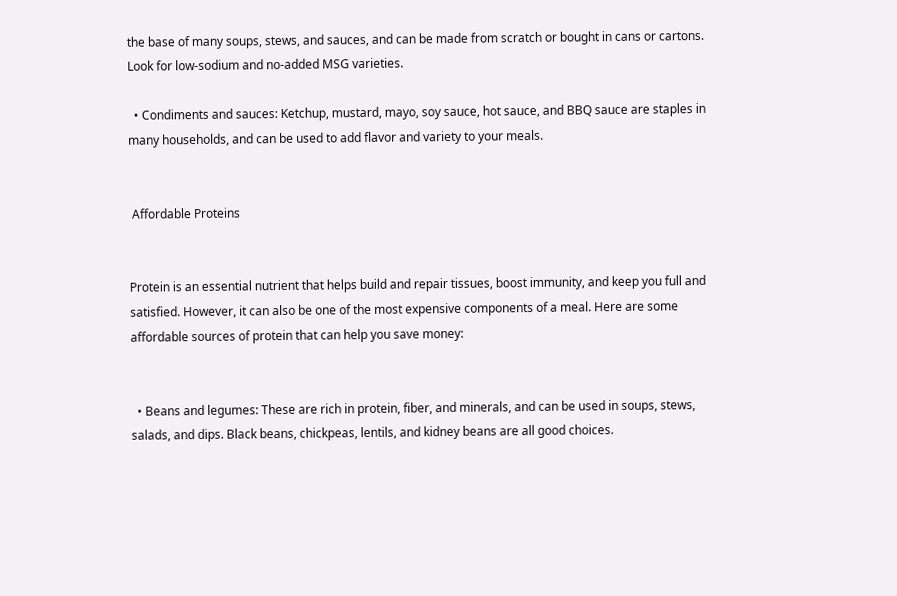the base of many soups, stews, and sauces, and can be made from scratch or bought in cans or cartons. Look for low-sodium and no-added MSG varieties.

  • Condiments and sauces: Ketchup, mustard, mayo, soy sauce, hot sauce, and BBQ sauce are staples in many households, and can be used to add flavor and variety to your meals.


 Affordable Proteins


Protein is an essential nutrient that helps build and repair tissues, boost immunity, and keep you full and satisfied. However, it can also be one of the most expensive components of a meal. Here are some affordable sources of protein that can help you save money:


  • Beans and legumes: These are rich in protein, fiber, and minerals, and can be used in soups, stews, salads, and dips. Black beans, chickpeas, lentils, and kidney beans are all good choices.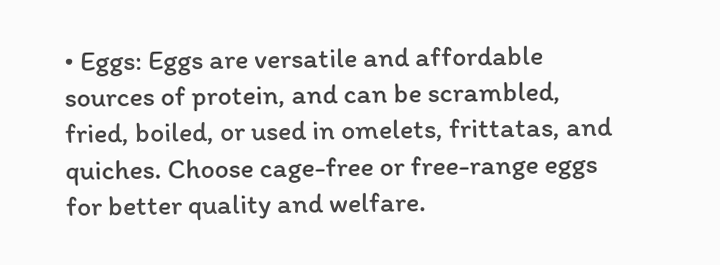• Eggs: Eggs are versatile and affordable sources of protein, and can be scrambled, fried, boiled, or used in omelets, frittatas, and quiches. Choose cage-free or free-range eggs for better quality and welfare.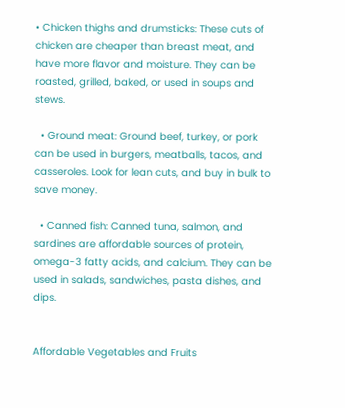• Chicken thighs and drumsticks: These cuts of chicken are cheaper than breast meat, and have more flavor and moisture. They can be roasted, grilled, baked, or used in soups and stews.

  • Ground meat: Ground beef, turkey, or pork can be used in burgers, meatballs, tacos, and casseroles. Look for lean cuts, and buy in bulk to save money.

  • Canned fish: Canned tuna, salmon, and sardines are affordable sources of protein, omega-3 fatty acids, and calcium. They can be used in salads, sandwiches, pasta dishes, and dips.


Affordable Vegetables and Fruits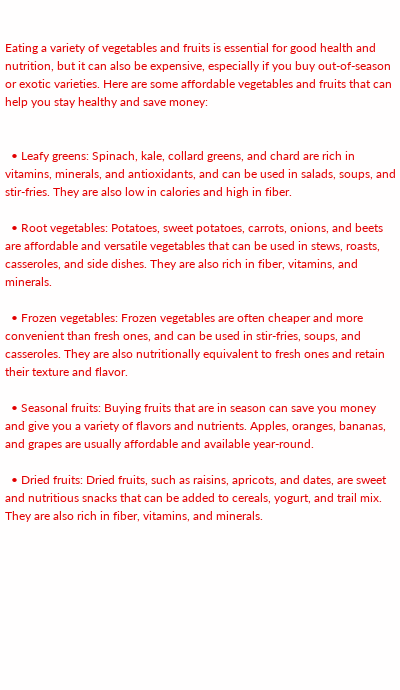Eating a variety of vegetables and fruits is essential for good health and nutrition, but it can also be expensive, especially if you buy out-of-season or exotic varieties. Here are some affordable vegetables and fruits that can help you stay healthy and save money:


  • Leafy greens: Spinach, kale, collard greens, and chard are rich in vitamins, minerals, and antioxidants, and can be used in salads, soups, and stir-fries. They are also low in calories and high in fiber.

  • Root vegetables: Potatoes, sweet potatoes, carrots, onions, and beets are affordable and versatile vegetables that can be used in stews, roasts, casseroles, and side dishes. They are also rich in fiber, vitamins, and minerals.

  • Frozen vegetables: Frozen vegetables are often cheaper and more convenient than fresh ones, and can be used in stir-fries, soups, and casseroles. They are also nutritionally equivalent to fresh ones and retain their texture and flavor.

  • Seasonal fruits: Buying fruits that are in season can save you money and give you a variety of flavors and nutrients. Apples, oranges, bananas, and grapes are usually affordable and available year-round.

  • Dried fruits: Dried fruits, such as raisins, apricots, and dates, are sweet and nutritious snacks that can be added to cereals, yogurt, and trail mix. They are also rich in fiber, vitamins, and minerals.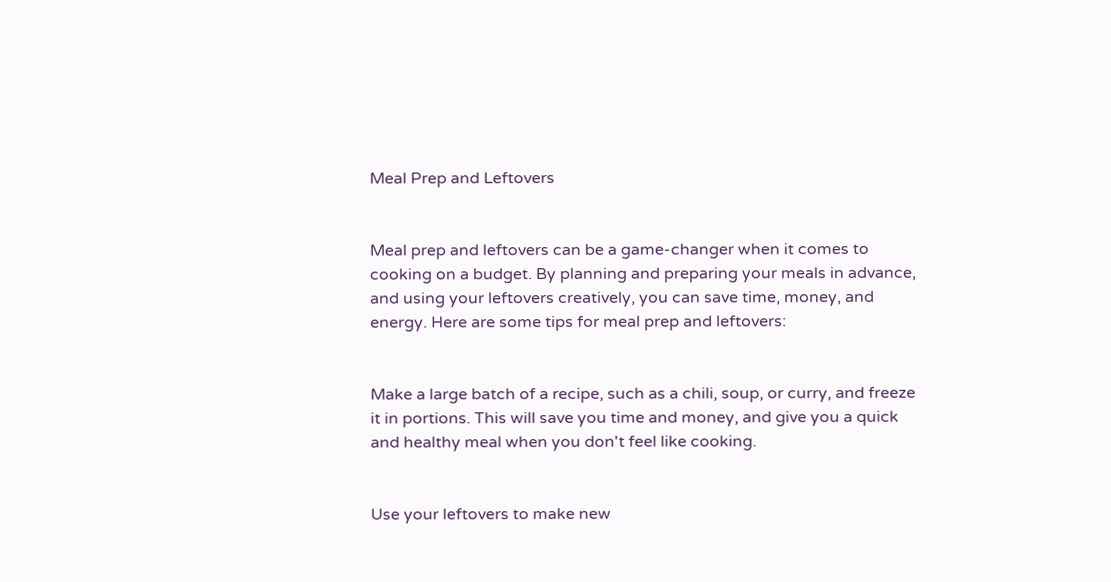Meal Prep and Leftovers


Meal prep and leftovers can be a game-changer when it comes to cooking on a budget. By planning and preparing your meals in advance, and using your leftovers creatively, you can save time, money, and energy. Here are some tips for meal prep and leftovers:


Make a large batch of a recipe, such as a chili, soup, or curry, and freeze it in portions. This will save you time and money, and give you a quick and healthy meal when you don't feel like cooking.


Use your leftovers to make new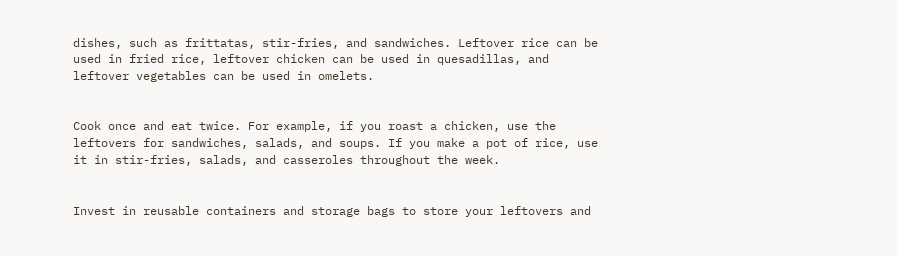dishes, such as frittatas, stir-fries, and sandwiches. Leftover rice can be used in fried rice, leftover chicken can be used in quesadillas, and leftover vegetables can be used in omelets.


Cook once and eat twice. For example, if you roast a chicken, use the leftovers for sandwiches, salads, and soups. If you make a pot of rice, use it in stir-fries, salads, and casseroles throughout the week.


Invest in reusable containers and storage bags to store your leftovers and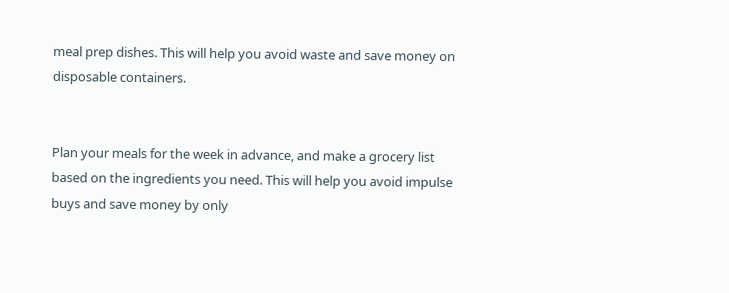meal prep dishes. This will help you avoid waste and save money on disposable containers.


Plan your meals for the week in advance, and make a grocery list based on the ingredients you need. This will help you avoid impulse buys and save money by only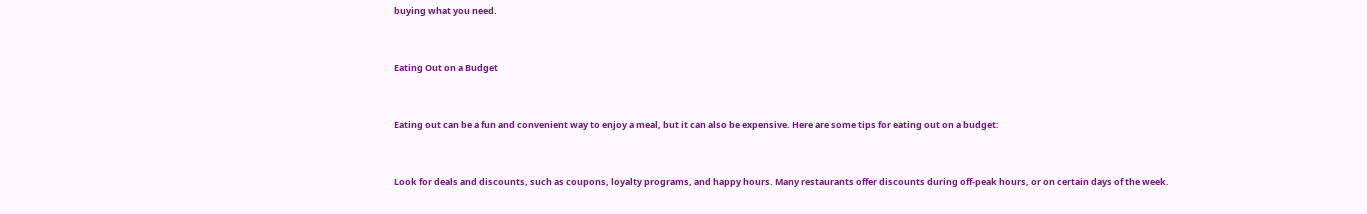buying what you need.


Eating Out on a Budget


Eating out can be a fun and convenient way to enjoy a meal, but it can also be expensive. Here are some tips for eating out on a budget:


Look for deals and discounts, such as coupons, loyalty programs, and happy hours. Many restaurants offer discounts during off-peak hours, or on certain days of the week.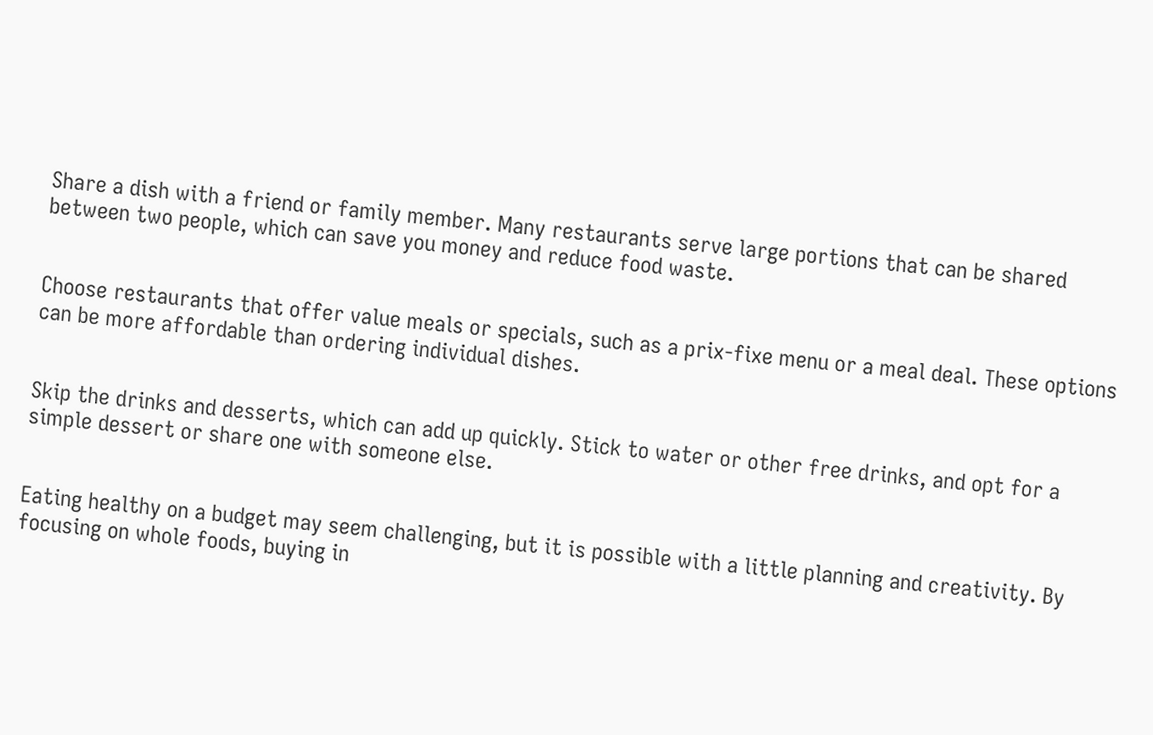Share a dish with a friend or family member. Many restaurants serve large portions that can be shared between two people, which can save you money and reduce food waste.


Choose restaurants that offer value meals or specials, such as a prix-fixe menu or a meal deal. These options can be more affordable than ordering individual dishes.


Skip the drinks and desserts, which can add up quickly. Stick to water or other free drinks, and opt for a simple dessert or share one with someone else.


Eating healthy on a budget may seem challenging, but it is possible with a little planning and creativity. By focusing on whole foods, buying in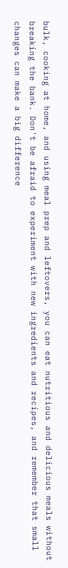bulk, cooking at home, and using meal prep and leftovers, you can eat nutritious and delicious meals without breaking the bank. Don't be afraid to experiment with new ingredients and recipes, and remember that small changes can make a big difference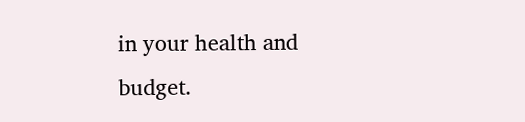in your health and budget.